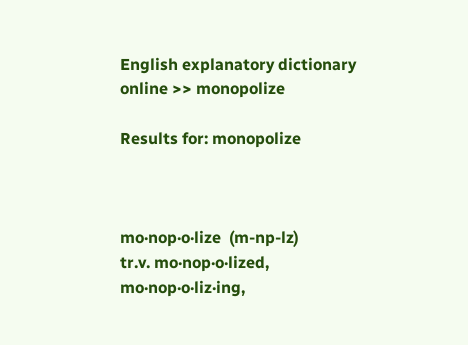English explanatory dictionary online >> monopolize

Results for: monopolize



mo·nop·o·lize  (m-np-lz)
tr.v. mo·nop·o·lized, mo·nop·o·liz·ing,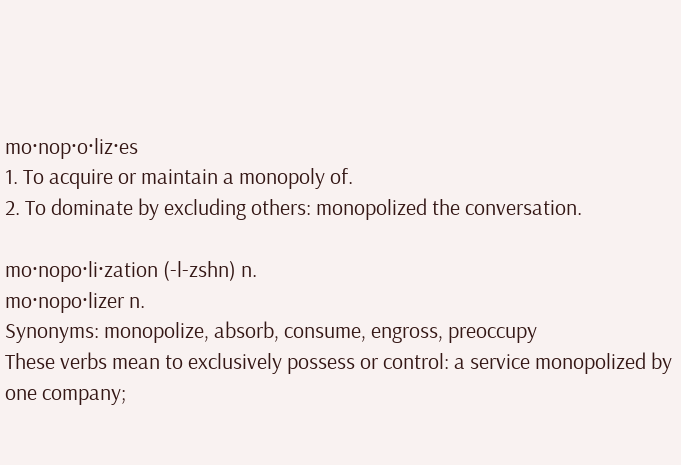mo·nop·o·liz·es
1. To acquire or maintain a monopoly of.
2. To dominate by excluding others: monopolized the conversation.

mo·nopo·li·zation (-l-zshn) n.
mo·nopo·lizer n.
Synonyms: monopolize, absorb, consume, engross, preoccupy
These verbs mean to exclusively possess or control: a service monopolized by one company;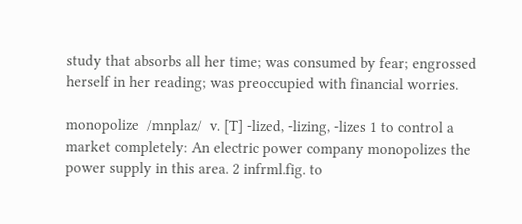study that absorbs all her time; was consumed by fear; engrossed herself in her reading; was preoccupied with financial worries.

monopolize  /mnplaz/  v. [T] -lized, -lizing, -lizes 1 to control a market completely: An electric power company monopolizes the power supply in this area. 2 infrml.fig. to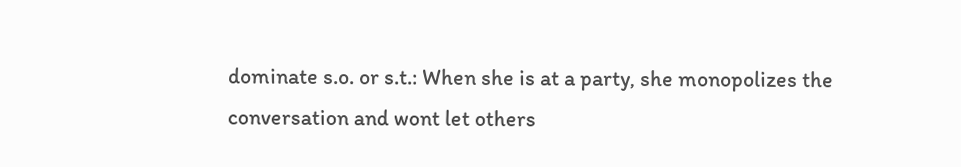dominate s.o. or s.t.: When she is at a party, she monopolizes the conversation and wont let others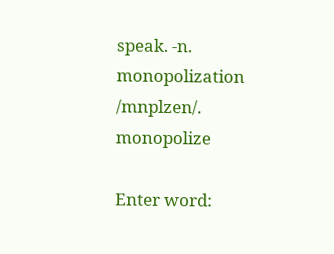speak. -n. monopolization /mnplzen/. monopolize

Enter word: